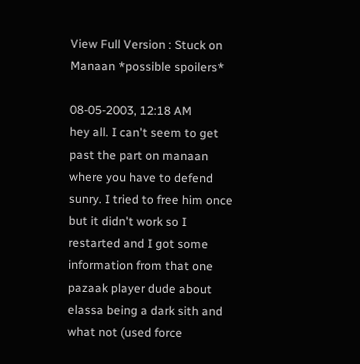View Full Version : Stuck on Manaan *possible spoilers*

08-05-2003, 12:18 AM
hey all. I can't seem to get past the part on manaan where you have to defend sunry. I tried to free him once but it didn't work so I restarted and I got some information from that one pazaak player dude about elassa being a dark sith and what not (used force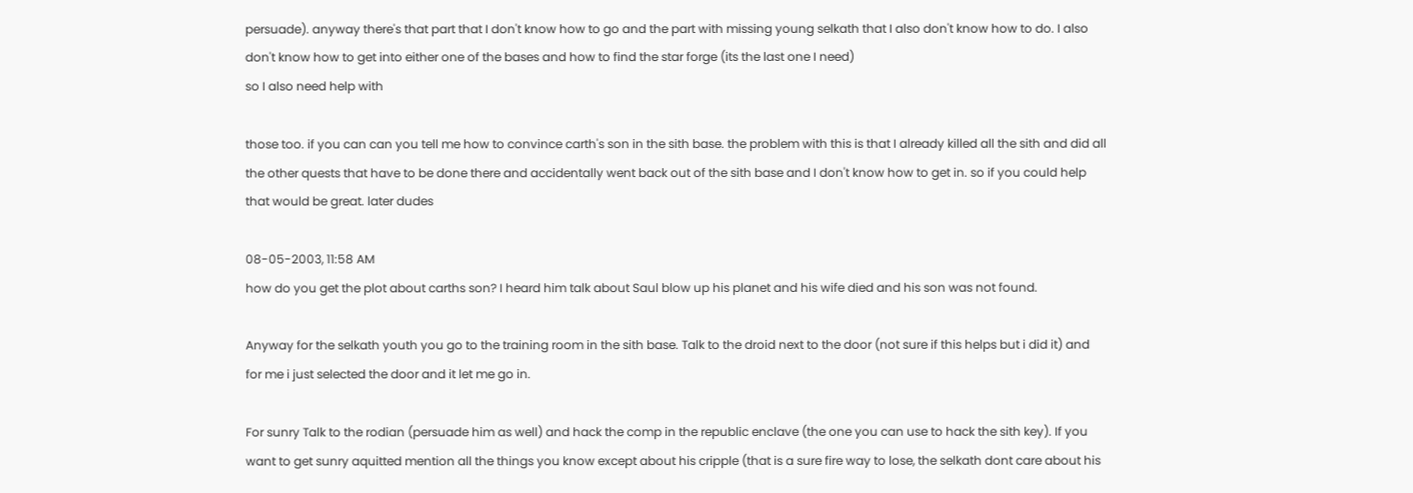persuade). anyway there's that part that I don't know how to go and the part with missing young selkath that I also don't know how to do. I also don't know how to get into either one of the bases and how to find the star forge (its the last one I need)
so I also need help with

those too. if you can can you tell me how to convince carth's son in the sith base. the problem with this is that I already killed all the sith and did all the other quests that have to be done there and accidentally went back out of the sith base and I don't know how to get in. so if you could help that would be great. later dudes

08-05-2003, 11:58 AM
how do you get the plot about carths son? I heard him talk about Saul blow up his planet and his wife died and his son was not found.

Anyway for the selkath youth you go to the training room in the sith base. Talk to the droid next to the door (not sure if this helps but i did it) and for me i just selected the door and it let me go in.

For sunry Talk to the rodian (persuade him as well) and hack the comp in the republic enclave (the one you can use to hack the sith key). If you want to get sunry aquitted mention all the things you know except about his cripple (that is a sure fire way to lose, the selkath dont care about his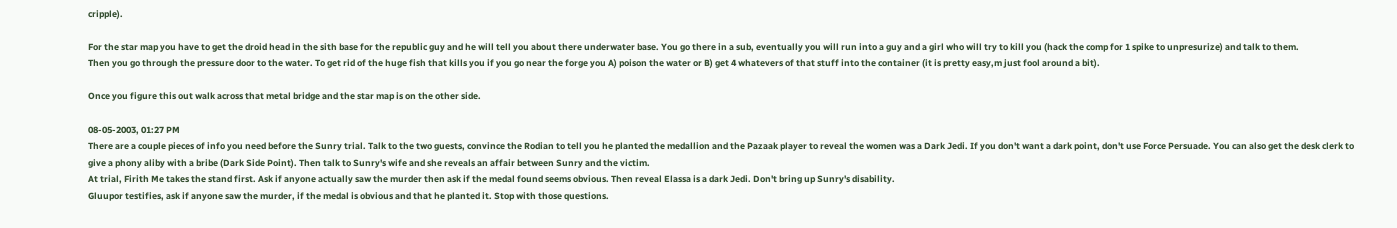cripple).

For the star map you have to get the droid head in the sith base for the republic guy and he will tell you about there underwater base. You go there in a sub, eventually you will run into a guy and a girl who will try to kill you (hack the comp for 1 spike to unpresurize) and talk to them.
Then you go through the pressure door to the water. To get rid of the huge fish that kills you if you go near the forge you A) poison the water or B) get 4 whatevers of that stuff into the container (it is pretty easy,m just fool around a bit).

Once you figure this out walk across that metal bridge and the star map is on the other side.

08-05-2003, 01:27 PM
There are a couple pieces of info you need before the Sunry trial. Talk to the two guests, convince the Rodian to tell you he planted the medallion and the Pazaak player to reveal the women was a Dark Jedi. If you don't want a dark point, don't use Force Persuade. You can also get the desk clerk to give a phony aliby with a bribe (Dark Side Point). Then talk to Sunry's wife and she reveals an affair between Sunry and the victim.
At trial, Firith Me takes the stand first. Ask if anyone actually saw the murder then ask if the medal found seems obvious. Then reveal Elassa is a dark Jedi. Don't bring up Sunry's disability.
Gluupor testifies, ask if anyone saw the murder, if the medal is obvious and that he planted it. Stop with those questions.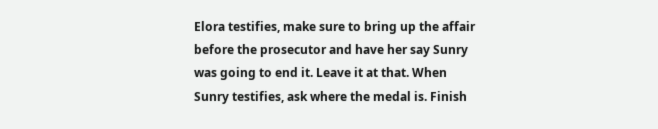Elora testifies, make sure to bring up the affair before the prosecutor and have her say Sunry was going to end it. Leave it at that. When Sunry testifies, ask where the medal is. Finish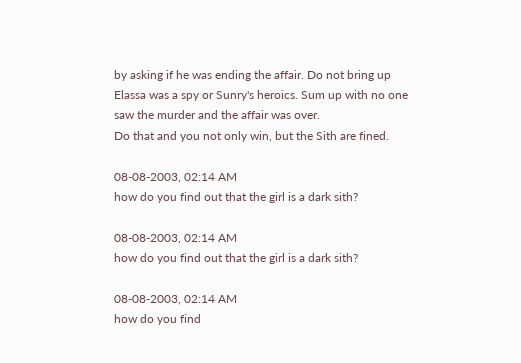by asking if he was ending the affair. Do not bring up Elassa was a spy or Sunry's heroics. Sum up with no one saw the murder and the affair was over.
Do that and you not only win, but the Sith are fined.

08-08-2003, 02:14 AM
how do you find out that the girl is a dark sith?

08-08-2003, 02:14 AM
how do you find out that the girl is a dark sith?

08-08-2003, 02:14 AM
how do you find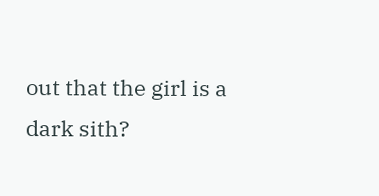out that the girl is a dark sith?